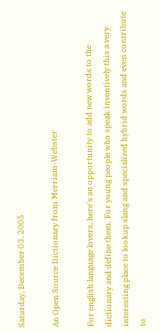Saturday, December 03, 2005

An Open Source Dictionary from Merriam-Webster

For english language lovers, here's an opportunity to add new words to the dictionary and define them. For young people who speak inventively this a very interesting place to lookup slang and specialized hybrid words and even contribute to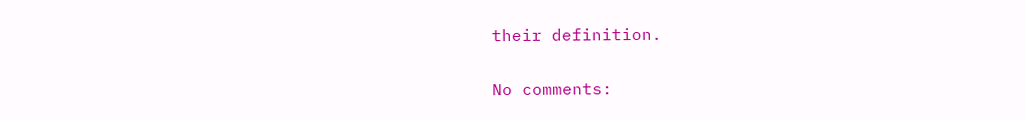their definition.

No comments: